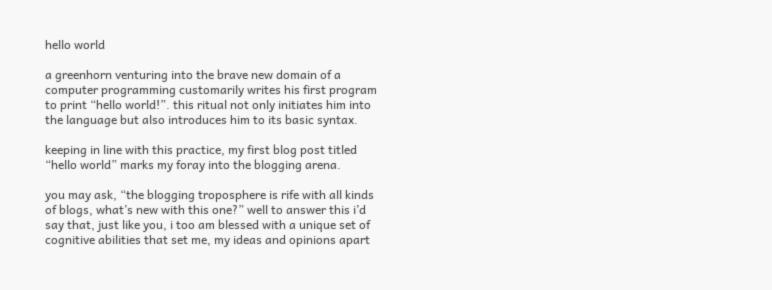hello world

a greenhorn venturing into the brave new domain of a computer programming customarily writes his first program to print “hello world!”. this ritual not only initiates him into the language but also introduces him to its basic syntax.

keeping in line with this practice, my first blog post titled “hello world” marks my foray into the blogging arena.

you may ask, “the blogging troposphere is rife with all kinds of blogs, what’s new with this one?” well to answer this i’d say that, just like you, i too am blessed with a unique set of cognitive abilities that set me, my ideas and opinions apart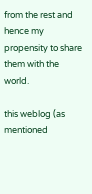from the rest and hence my propensity to share them with the world.

this weblog (as mentioned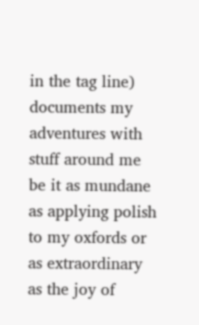in the tag line) documents my adventures with stuff around me be it as mundane as applying polish to my oxfords or as extraordinary as the joy of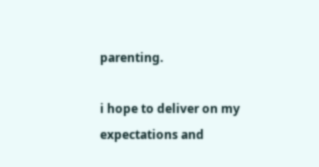parenting.

i hope to deliver on my expectations and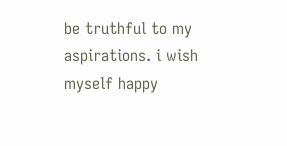be truthful to my aspirations. i wish myself happy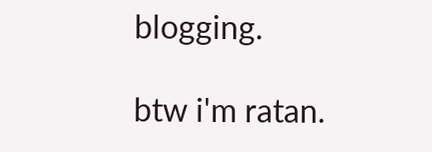blogging.

btw i'm ratan.